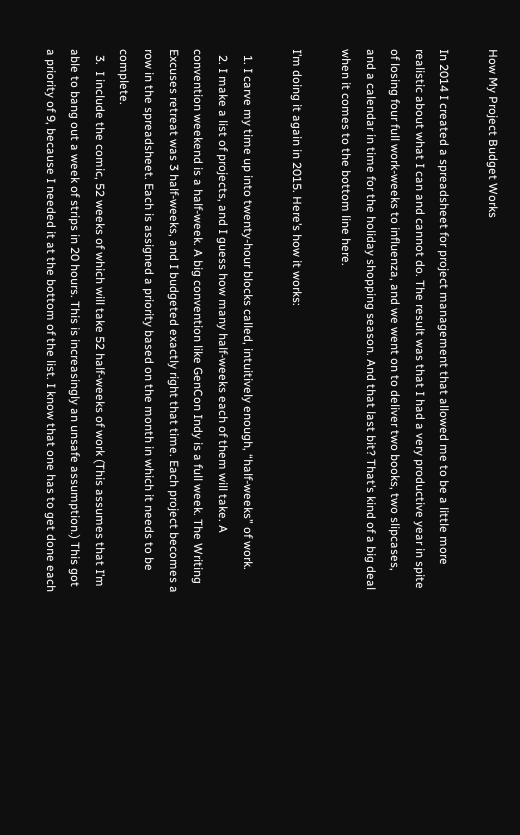How My Project Budget Works

In 2014 I created a spreadsheet for project management that allowed me to be a little more realistic about what I can and cannot do. The result was that I had a very productive year in spite of losing four full work-weeks to influenza, and we went on to deliver two books, two slipcases, and a calendar in time for the holiday shopping season. And that last bit? That’s kind of a big deal when it comes to the bottom line here.

I’m doing it again in 2015. Here’s how it works:

  1. I carve my time up into twenty-hour blocks called, intuitively enough, “half-weeks” of work.
  2. I make a list of projects, and I guess how many half-weeks each of them will take. A convention weekend is a half-week. A big convention like GenCon Indy is a full week. The Writing Excuses retreat was 3 half-weeks, and I budgeted exactly right that time. Each project becomes a row in the spreadsheet. Each is assigned a priority based on the month in which it needs to be complete.
  3.  I include the comic, 52 weeks of which will take 52 half-weeks of work (This assumes that I’m able to bang out a week of strips in 20 hours. This is increasingly an unsafe assumption.) This got a priority of 9, because I needed it at the bottom of the list. I know that one has to get done each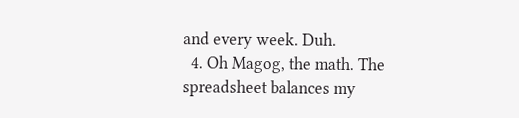and every week. Duh.
  4. Oh Magog, the math. The spreadsheet balances my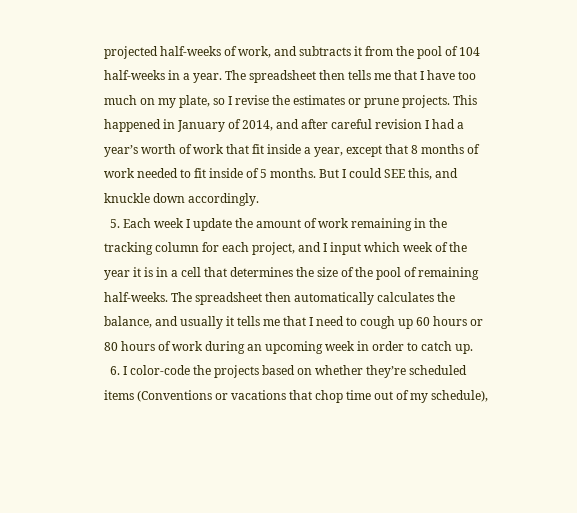projected half-weeks of work, and subtracts it from the pool of 104 half-weeks in a year. The spreadsheet then tells me that I have too much on my plate, so I revise the estimates or prune projects. This happened in January of 2014, and after careful revision I had a year’s worth of work that fit inside a year, except that 8 months of work needed to fit inside of 5 months. But I could SEE this, and knuckle down accordingly.
  5. Each week I update the amount of work remaining in the tracking column for each project, and I input which week of the year it is in a cell that determines the size of the pool of remaining half-weeks. The spreadsheet then automatically calculates the balance, and usually it tells me that I need to cough up 60 hours or 80 hours of work during an upcoming week in order to catch up.
  6. I color-code the projects based on whether they’re scheduled items (Conventions or vacations that chop time out of my schedule),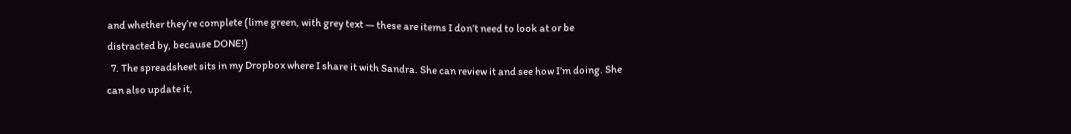and whether they’re complete (lime green, with grey text — these are items I don’t need to look at or be distracted by, because DONE!)
  7. The spreadsheet sits in my Dropbox where I share it with Sandra. She can review it and see how I’m doing. She can also update it,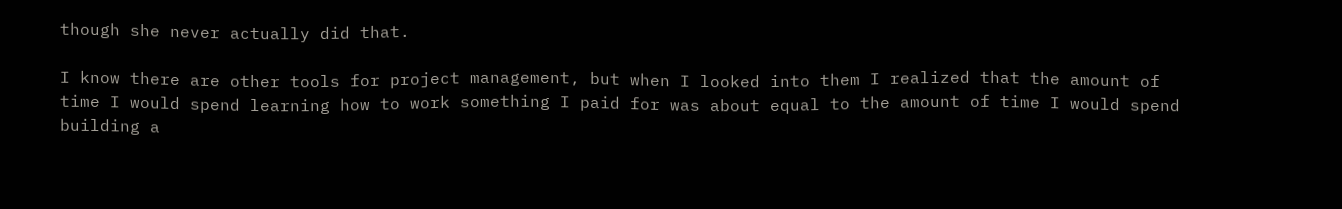though she never actually did that.

I know there are other tools for project management, but when I looked into them I realized that the amount of time I would spend learning how to work something I paid for was about equal to the amount of time I would spend building a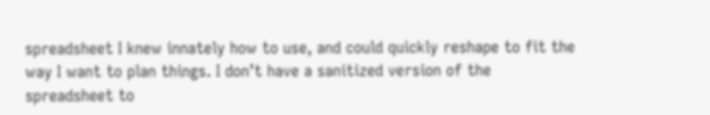spreadsheet I knew innately how to use, and could quickly reshape to fit the way I want to plan things. I don’t have a sanitized version of the spreadsheet to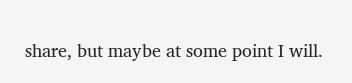share, but maybe at some point I will.